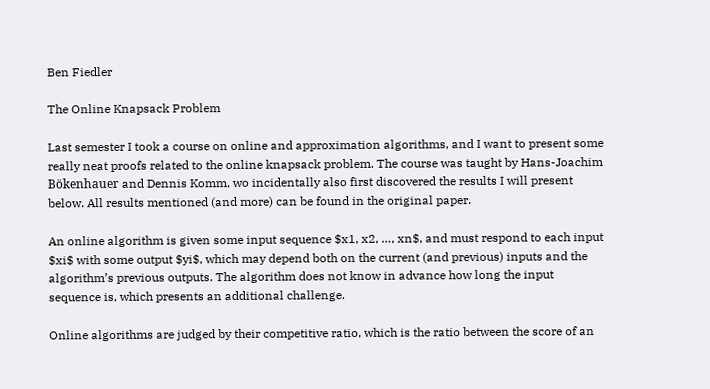Ben Fiedler

The Online Knapsack Problem

Last semester I took a course on online and approximation algorithms, and I want to present some really neat proofs related to the online knapsack problem. The course was taught by Hans-Joachim Bökenhauer and Dennis Komm, wo incidentally also first discovered the results I will present below. All results mentioned (and more) can be found in the original paper.

An online algorithm is given some input sequence $x1, x2, …, xn$, and must respond to each input $xi$ with some output $yi$, which may depend both on the current (and previous) inputs and the algorithm’s previous outputs. The algorithm does not know in advance how long the input sequence is, which presents an additional challenge.

Online algorithms are judged by their competitive ratio, which is the ratio between the score of an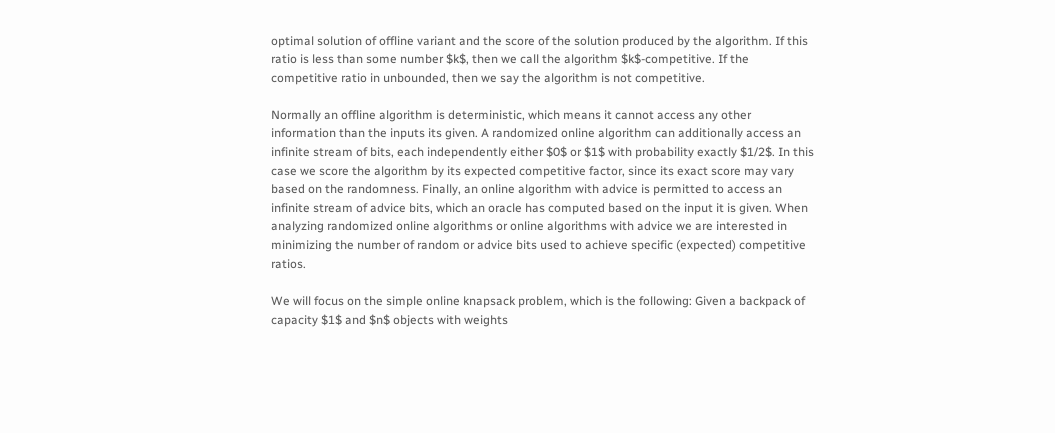optimal solution of offline variant and the score of the solution produced by the algorithm. If this ratio is less than some number $k$, then we call the algorithm $k$-competitive. If the competitive ratio in unbounded, then we say the algorithm is not competitive.

Normally an offline algorithm is deterministic, which means it cannot access any other information than the inputs its given. A randomized online algorithm can additionally access an infinite stream of bits, each independently either $0$ or $1$ with probability exactly $1/2$. In this case we score the algorithm by its expected competitive factor, since its exact score may vary based on the randomness. Finally, an online algorithm with advice is permitted to access an infinite stream of advice bits, which an oracle has computed based on the input it is given. When analyzing randomized online algorithms or online algorithms with advice we are interested in minimizing the number of random or advice bits used to achieve specific (expected) competitive ratios.

We will focus on the simple online knapsack problem, which is the following: Given a backpack of capacity $1$ and $n$ objects with weights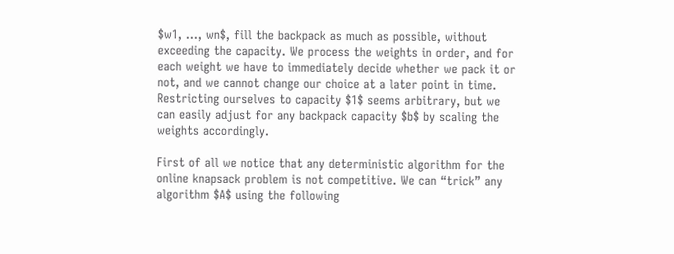$w1, …, wn$, fill the backpack as much as possible, without exceeding the capacity. We process the weights in order, and for each weight we have to immediately decide whether we pack it or not, and we cannot change our choice at a later point in time. Restricting ourselves to capacity $1$ seems arbitrary, but we can easily adjust for any backpack capacity $b$ by scaling the weights accordingly.

First of all we notice that any deterministic algorithm for the online knapsack problem is not competitive. We can “trick” any algorithm $A$ using the following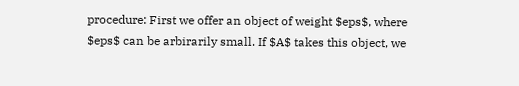procedure: First we offer an object of weight $eps$, where $eps$ can be arbirarily small. If $A$ takes this object, we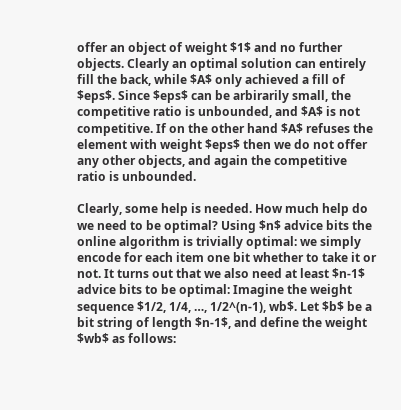offer an object of weight $1$ and no further objects. Clearly an optimal solution can entirely fill the back, while $A$ only achieved a fill of $eps$. Since $eps$ can be arbirarily small, the competitive ratio is unbounded, and $A$ is not competitive. If on the other hand $A$ refuses the element with weight $eps$ then we do not offer any other objects, and again the competitive ratio is unbounded.

Clearly, some help is needed. How much help do we need to be optimal? Using $n$ advice bits the online algorithm is trivially optimal: we simply encode for each item one bit whether to take it or not. It turns out that we also need at least $n-1$ advice bits to be optimal: Imagine the weight sequence $1/2, 1/4, …, 1/2^(n-1), wb$. Let $b$ be a bit string of length $n-1$, and define the weight $wb$ as follows: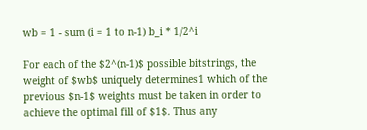wb = 1 - sum (i = 1 to n-1) b_i * 1/2^i

For each of the $2^(n-1)$ possible bitstrings, the weight of $wb$ uniquely determines1 which of the previous $n-1$ weights must be taken in order to achieve the optimal fill of $1$. Thus any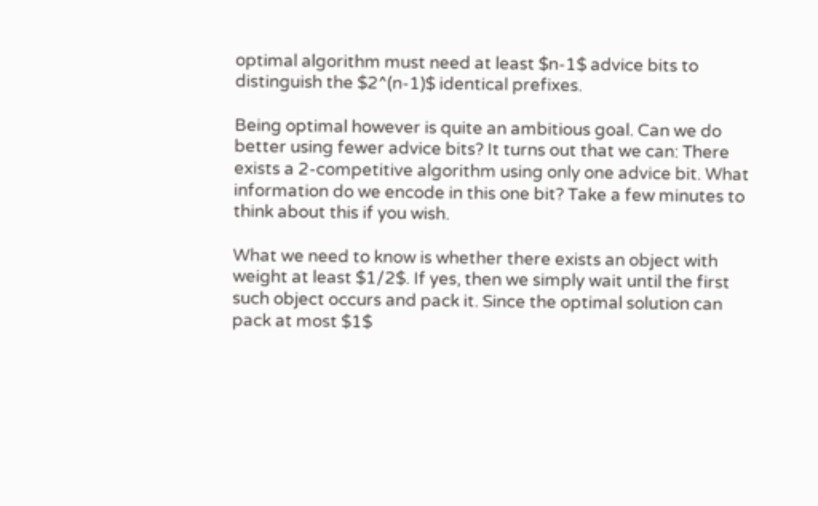optimal algorithm must need at least $n-1$ advice bits to distinguish the $2^(n-1)$ identical prefixes.

Being optimal however is quite an ambitious goal. Can we do better using fewer advice bits? It turns out that we can: There exists a 2-competitive algorithm using only one advice bit. What information do we encode in this one bit? Take a few minutes to think about this if you wish.

What we need to know is whether there exists an object with weight at least $1/2$. If yes, then we simply wait until the first such object occurs and pack it. Since the optimal solution can pack at most $1$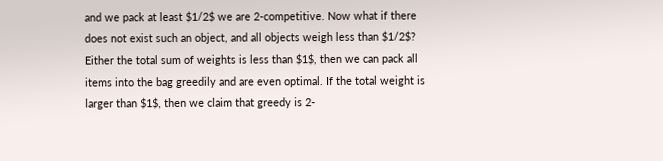and we pack at least $1/2$ we are 2-competitive. Now what if there does not exist such an object, and all objects weigh less than $1/2$? Either the total sum of weights is less than $1$, then we can pack all items into the bag greedily and are even optimal. If the total weight is larger than $1$, then we claim that greedy is 2-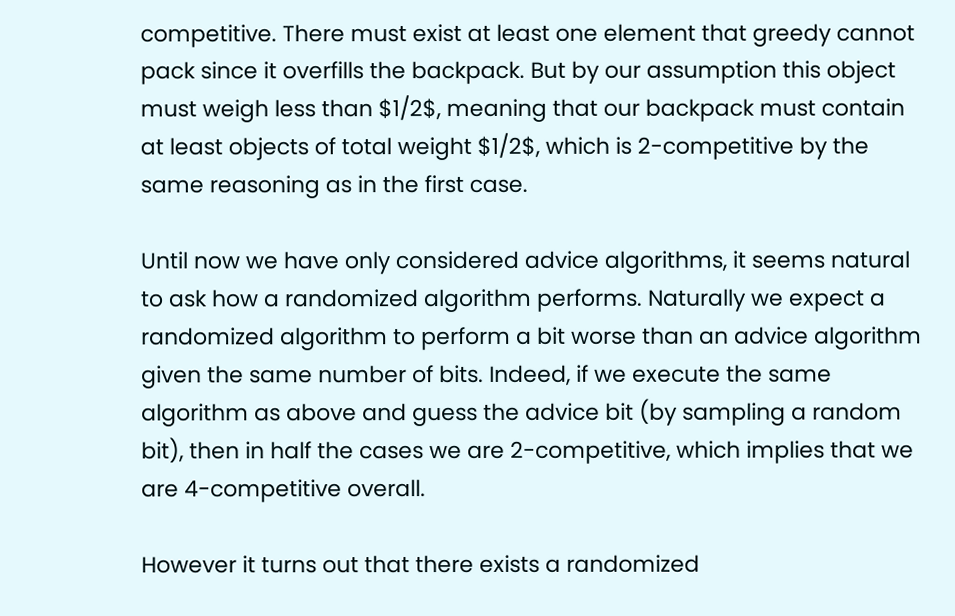competitive. There must exist at least one element that greedy cannot pack since it overfills the backpack. But by our assumption this object must weigh less than $1/2$, meaning that our backpack must contain at least objects of total weight $1/2$, which is 2-competitive by the same reasoning as in the first case.

Until now we have only considered advice algorithms, it seems natural to ask how a randomized algorithm performs. Naturally we expect a randomized algorithm to perform a bit worse than an advice algorithm given the same number of bits. Indeed, if we execute the same algorithm as above and guess the advice bit (by sampling a random bit), then in half the cases we are 2-competitive, which implies that we are 4-competitive overall.

However it turns out that there exists a randomized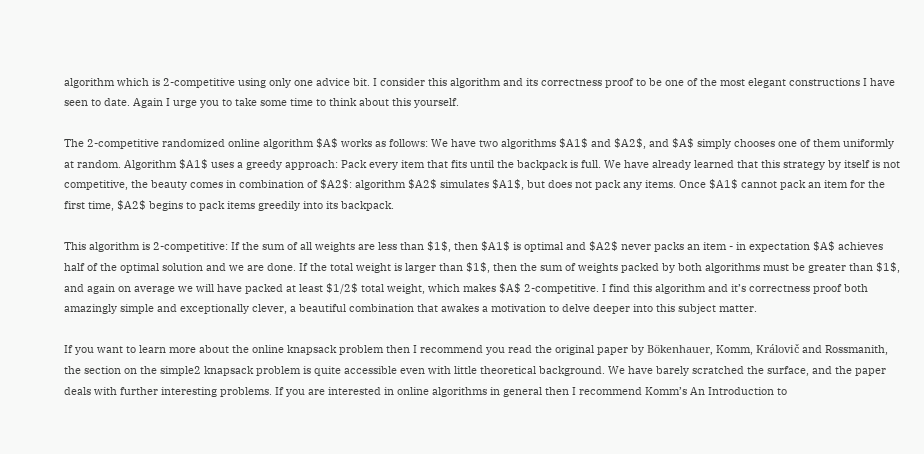algorithm which is 2-competitive using only one advice bit. I consider this algorithm and its correctness proof to be one of the most elegant constructions I have seen to date. Again I urge you to take some time to think about this yourself.

The 2-competitive randomized online algorithm $A$ works as follows: We have two algorithms $A1$ and $A2$, and $A$ simply chooses one of them uniformly at random. Algorithm $A1$ uses a greedy approach: Pack every item that fits until the backpack is full. We have already learned that this strategy by itself is not competitive, the beauty comes in combination of $A2$: algorithm $A2$ simulates $A1$, but does not pack any items. Once $A1$ cannot pack an item for the first time, $A2$ begins to pack items greedily into its backpack.

This algorithm is 2-competitive: If the sum of all weights are less than $1$, then $A1$ is optimal and $A2$ never packs an item - in expectation $A$ achieves half of the optimal solution and we are done. If the total weight is larger than $1$, then the sum of weights packed by both algorithms must be greater than $1$, and again on average we will have packed at least $1/2$ total weight, which makes $A$ 2-competitive. I find this algorithm and it’s correctness proof both amazingly simple and exceptionally clever, a beautiful combination that awakes a motivation to delve deeper into this subject matter.

If you want to learn more about the online knapsack problem then I recommend you read the original paper by Bökenhauer, Komm, Královič and Rossmanith, the section on the simple2 knapsack problem is quite accessible even with little theoretical background. We have barely scratched the surface, and the paper deals with further interesting problems. If you are interested in online algorithms in general then I recommend Komm’s An Introduction to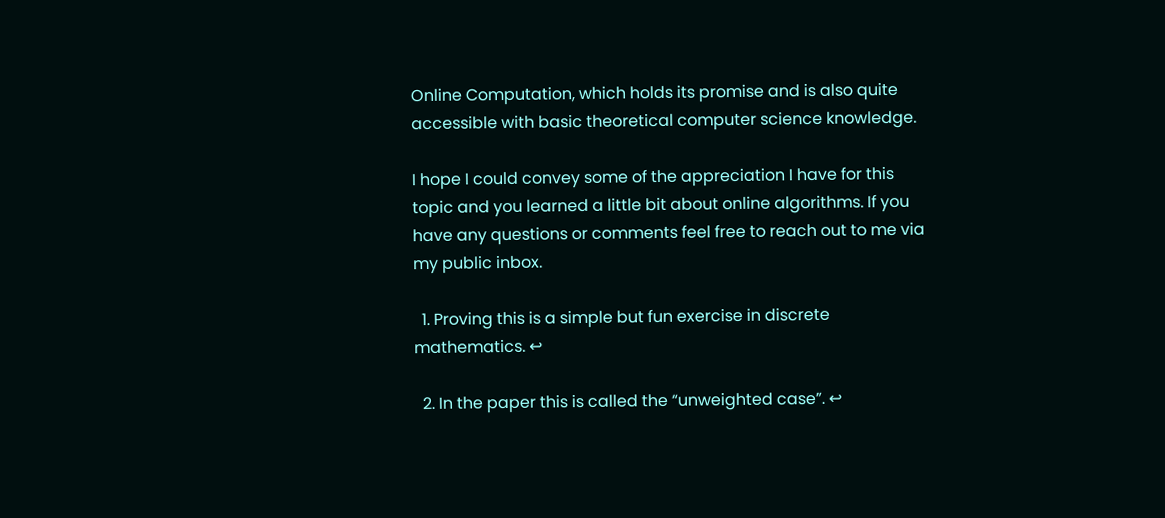Online Computation, which holds its promise and is also quite accessible with basic theoretical computer science knowledge.

I hope I could convey some of the appreciation I have for this topic and you learned a little bit about online algorithms. If you have any questions or comments feel free to reach out to me via my public inbox.

  1. Proving this is a simple but fun exercise in discrete mathematics. ↩

  2. In the paper this is called the “unweighted case”. ↩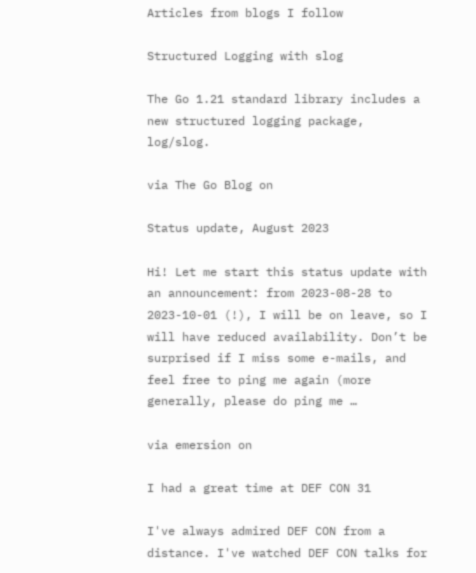Articles from blogs I follow

Structured Logging with slog

The Go 1.21 standard library includes a new structured logging package, log/slog.

via The Go Blog on

Status update, August 2023

Hi! Let me start this status update with an announcement: from 2023-08-28 to 2023-10-01 (!), I will be on leave, so I will have reduced availability. Don’t be surprised if I miss some e-mails, and feel free to ping me again (more generally, please do ping me …

via emersion on

I had a great time at DEF CON 31

I've always admired DEF CON from a distance. I've watched DEF CON talks for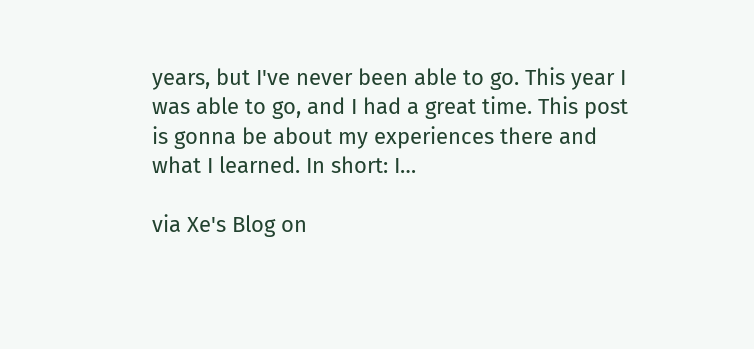years, but I've never been able to go. This year I was able to go, and I had a great time. This post is gonna be about my experiences there and what I learned. In short: I…

via Xe's Blog on